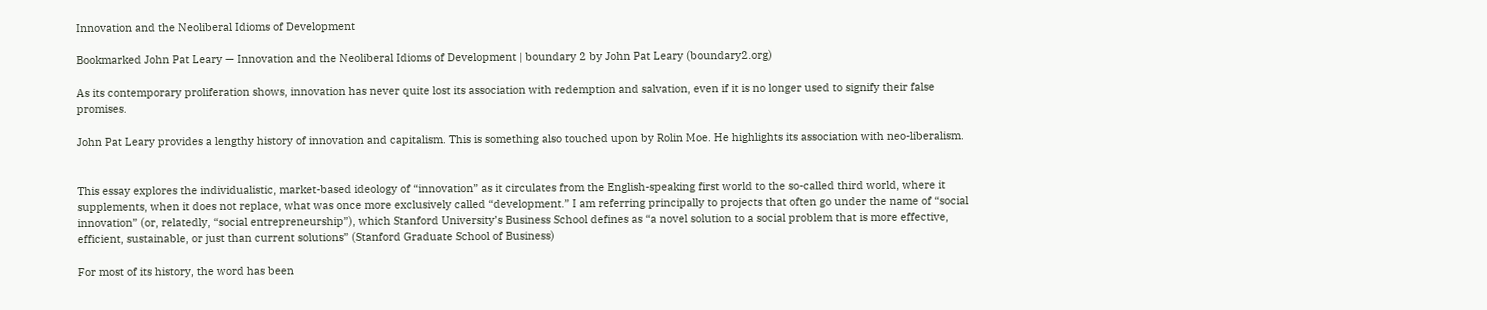Innovation and the Neoliberal Idioms of Development

Bookmarked John Pat Leary — Innovation and the Neoliberal Idioms of Development | boundary 2 by John Pat Leary (boundary2.org)

As its contemporary proliferation shows, innovation has never quite lost its association with redemption and salvation, even if it is no longer used to signify their false promises.

John Pat Leary provides a lengthy history of innovation and capitalism. This is something also touched upon by Rolin Moe. He highlights its association with neo-liberalism.


This essay explores the individualistic, market-based ideology of “innovation” as it circulates from the English-speaking first world to the so-called third world, where it supplements, when it does not replace, what was once more exclusively called “development.” I am referring principally to projects that often go under the name of “social innovation” (or, relatedly, “social entrepreneurship”), which Stanford University’s Business School defines as “a novel solution to a social problem that is more effective, efficient, sustainable, or just than current solutions” (Stanford Graduate School of Business)

For most of its history, the word has been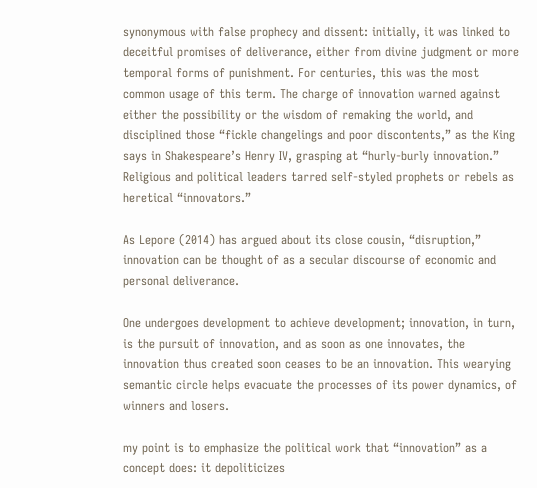synonymous with false prophecy and dissent: initially, it was linked to deceitful promises of deliverance, either from divine judgment or more temporal forms of punishment. For centuries, this was the most common usage of this term. The charge of innovation warned against either the possibility or the wisdom of remaking the world, and disciplined those “fickle changelings and poor discontents,” as the King says in Shakespeare’s Henry IV, grasping at “hurly-burly innovation.” Religious and political leaders tarred self-styled prophets or rebels as heretical “innovators.”

As Lepore (2014) has argued about its close cousin, “disruption,” innovation can be thought of as a secular discourse of economic and personal deliverance.

One undergoes development to achieve development; innovation, in turn, is the pursuit of innovation, and as soon as one innovates, the innovation thus created soon ceases to be an innovation. This wearying semantic circle helps evacuate the processes of its power dynamics, of winners and losers.

my point is to emphasize the political work that “innovation” as a concept does: it depoliticizes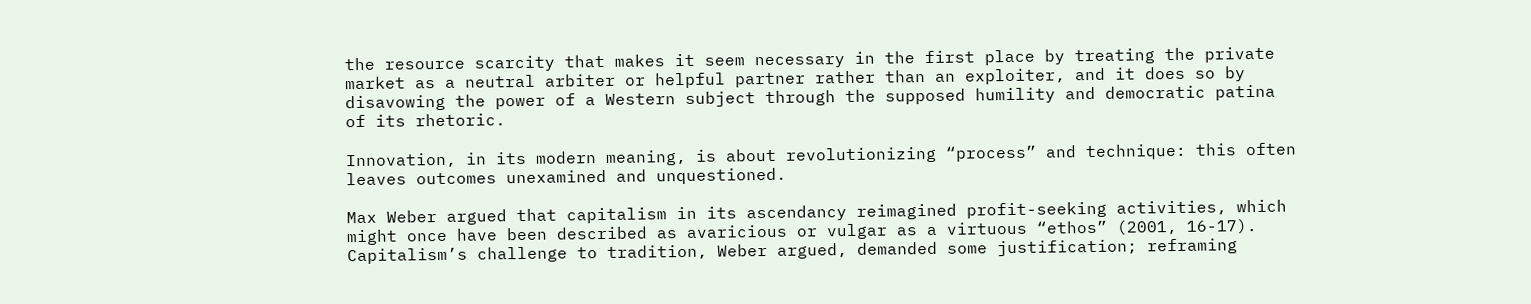the resource scarcity that makes it seem necessary in the first place by treating the private market as a neutral arbiter or helpful partner rather than an exploiter, and it does so by disavowing the power of a Western subject through the supposed humility and democratic patina of its rhetoric.

Innovation, in its modern meaning, is about revolutionizing “process” and technique: this often leaves outcomes unexamined and unquestioned.

Max Weber argued that capitalism in its ascendancy reimagined profit-seeking activities, which might once have been described as avaricious or vulgar as a virtuous “ethos” (2001, 16-17). Capitalism’s challenge to tradition, Weber argued, demanded some justification; reframing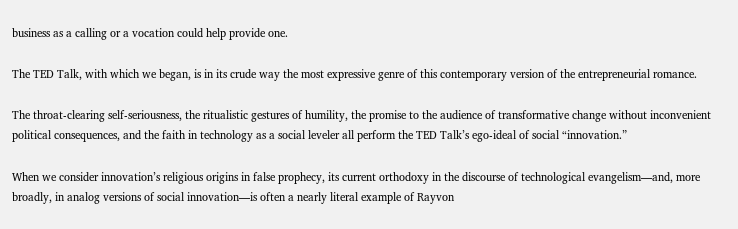business as a calling or a vocation could help provide one.

The TED Talk, with which we began, is in its crude way the most expressive genre of this contemporary version of the entrepreneurial romance.

The throat-clearing self-seriousness, the ritualistic gestures of humility, the promise to the audience of transformative change without inconvenient political consequences, and the faith in technology as a social leveler all perform the TED Talk’s ego-ideal of social “innovation.”

When we consider innovation’s religious origins in false prophecy, its current orthodoxy in the discourse of technological evangelism—and, more broadly, in analog versions of social innovation—is often a nearly literal example of Rayvon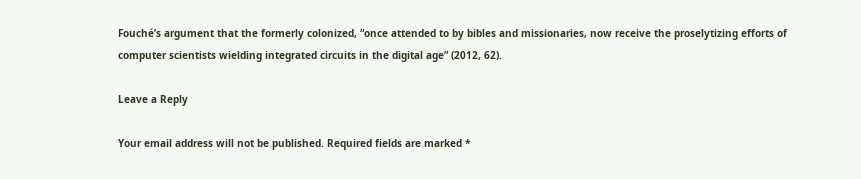Fouché’s argument that the formerly colonized, “once attended to by bibles and missionaries, now receive the proselytizing efforts of computer scientists wielding integrated circuits in the digital age” (2012, 62).

Leave a Reply

Your email address will not be published. Required fields are marked *